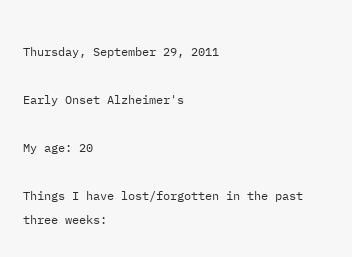Thursday, September 29, 2011

Early Onset Alzheimer's

My age: 20

Things I have lost/forgotten in the past three weeks: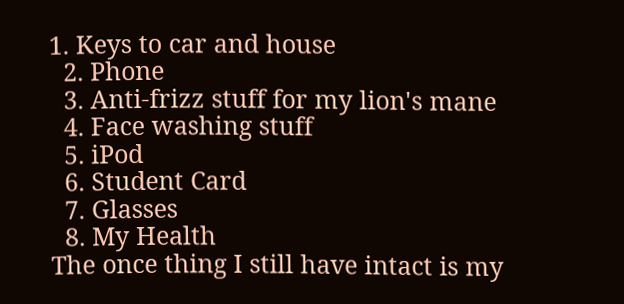1. Keys to car and house
  2. Phone
  3. Anti-frizz stuff for my lion's mane
  4. Face washing stuff
  5. iPod
  6. Student Card
  7. Glasses
  8. My Health
The once thing I still have intact is my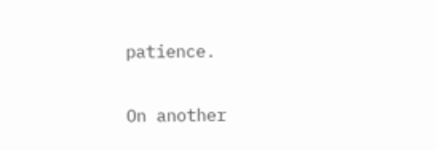patience.

On another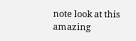note look at this amazing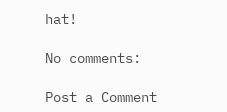hat!

No comments:

Post a Comment